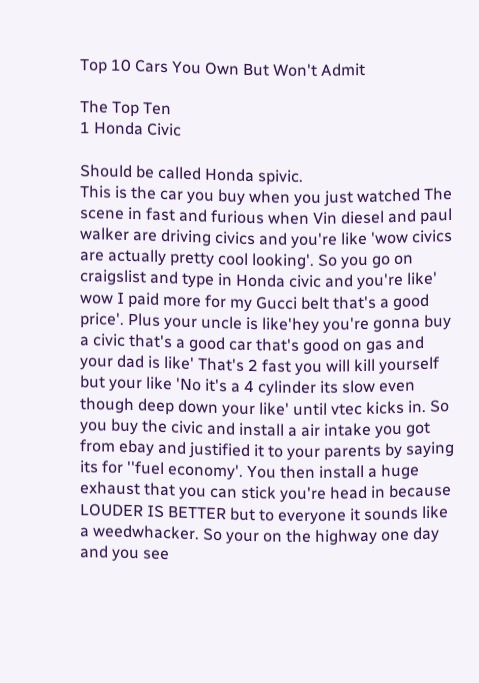Top 10 Cars You Own But Won't Admit

The Top Ten
1 Honda Civic

Should be called Honda spivic.
This is the car you buy when you just watched The scene in fast and furious when Vin diesel and paul walker are driving civics and you're like 'wow civics are actually pretty cool looking'. So you go on craigslist and type in Honda civic and you're like' wow I paid more for my Gucci belt that's a good price'. Plus your uncle is like'hey you're gonna buy a civic that's a good car that's good on gas and your dad is like' That's 2 fast you will kill yourself but your like 'No it's a 4 cylinder its slow even though deep down your like' until vtec kicks in. So you buy the civic and install a air intake you got from ebay and justified it to your parents by saying its for ''fuel economy'. You then install a huge exhaust that you can stick you're head in because LOUDER IS BETTER but to everyone it sounds like a weedwhacker. So your on the highway one day and you see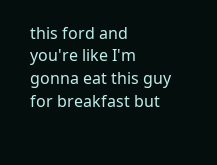this ford and you're like I'm gonna eat this guy for breakfast but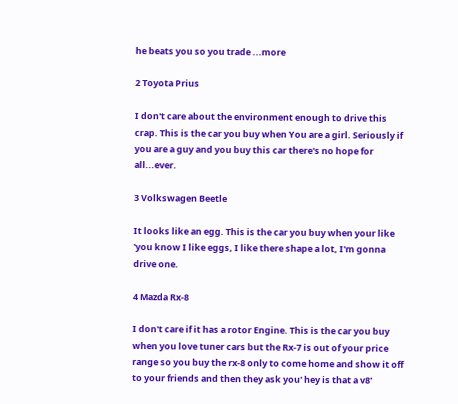he beats you so you trade ...more

2 Toyota Prius

I don't care about the environment enough to drive this crap. This is the car you buy when You are a girl. Seriously if you are a guy and you buy this car there's no hope for all...ever.

3 Volkswagen Beetle

It looks like an egg. This is the car you buy when your like 'you know I like eggs, I like there shape a lot, I'm gonna drive one.

4 Mazda Rx-8

I don't care if it has a rotor Engine. This is the car you buy when you love tuner cars but the Rx-7 is out of your price range so you buy the rx-8 only to come home and show it off to your friends and then they ask you' hey is that a v8'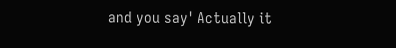and you say' Actually it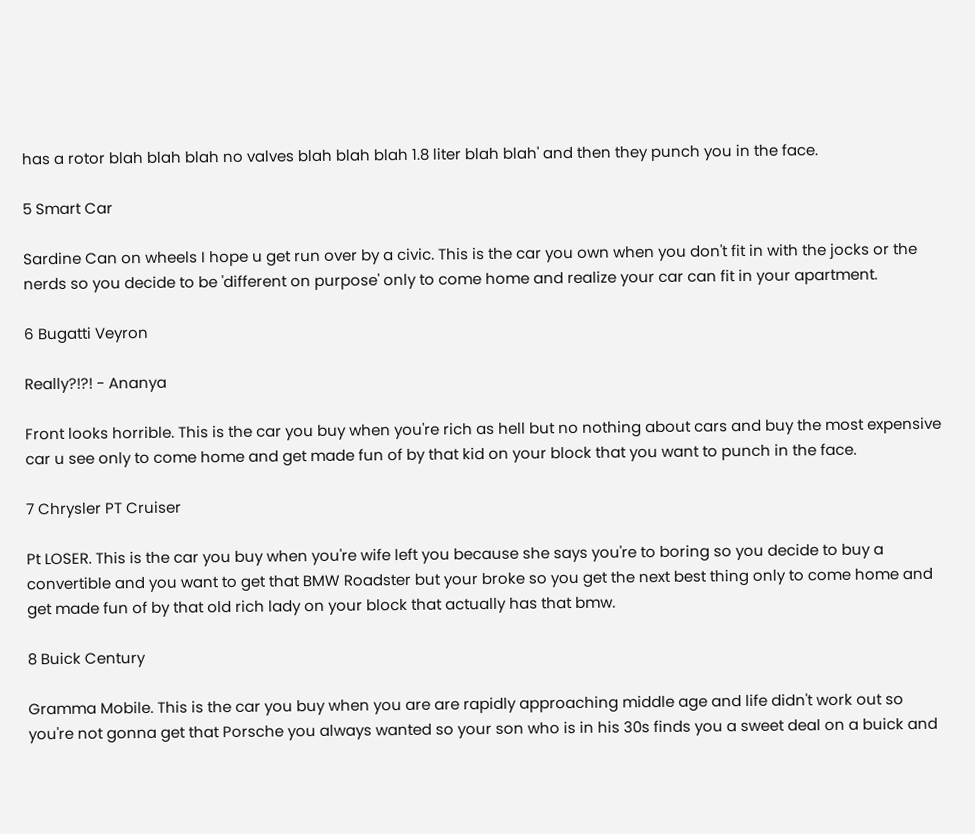has a rotor blah blah blah no valves blah blah blah 1.8 liter blah blah' and then they punch you in the face.

5 Smart Car

Sardine Can on wheels I hope u get run over by a civic. This is the car you own when you don't fit in with the jocks or the nerds so you decide to be 'different on purpose' only to come home and realize your car can fit in your apartment.

6 Bugatti Veyron

Really?!?! - Ananya

Front looks horrible. This is the car you buy when you're rich as hell but no nothing about cars and buy the most expensive car u see only to come home and get made fun of by that kid on your block that you want to punch in the face.

7 Chrysler PT Cruiser

Pt LOSER. This is the car you buy when you're wife left you because she says you're to boring so you decide to buy a convertible and you want to get that BMW Roadster but your broke so you get the next best thing only to come home and get made fun of by that old rich lady on your block that actually has that bmw.

8 Buick Century

Gramma Mobile. This is the car you buy when you are are rapidly approaching middle age and life didn't work out so you're not gonna get that Porsche you always wanted so your son who is in his 30s finds you a sweet deal on a buick and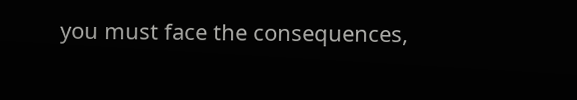you must face the consequences,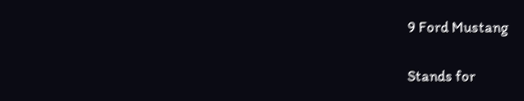9 Ford Mustang

Stands for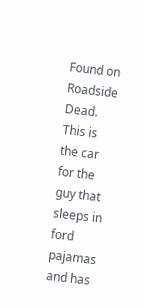Found on Roadside Dead.
This is the car for the guy that sleeps in ford pajamas and has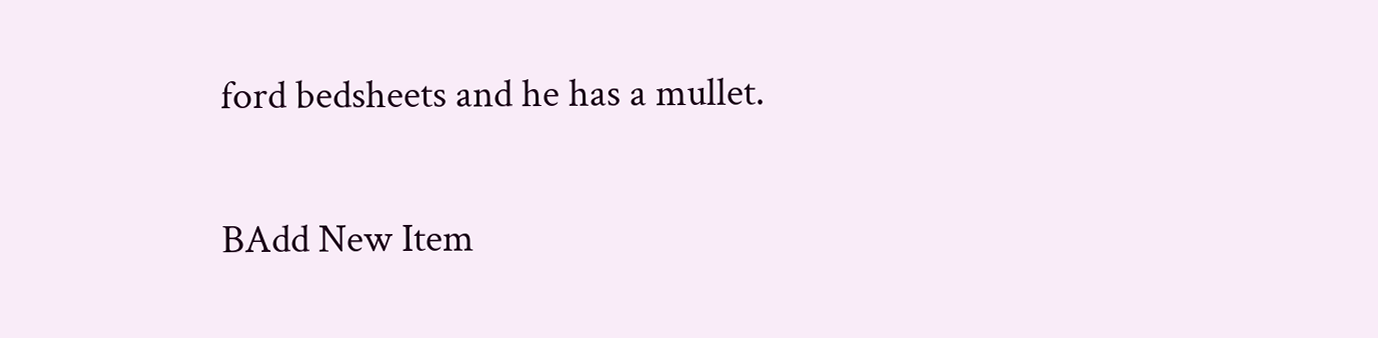ford bedsheets and he has a mullet.

BAdd New Item